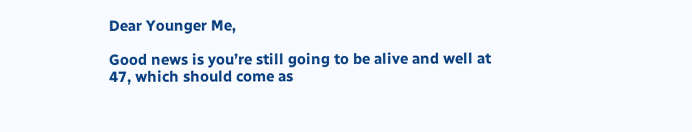Dear Younger Me,

Good news is you’re still going to be alive and well at 47, which should come as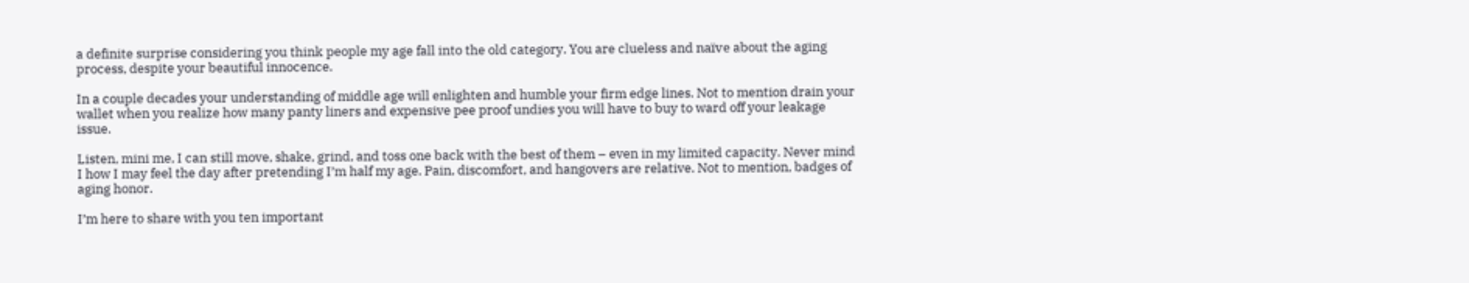a definite surprise considering you think people my age fall into the old category. You are clueless and naïve about the aging process, despite your beautiful innocence.

In a couple decades your understanding of middle age will enlighten and humble your firm edge lines. Not to mention drain your wallet when you realize how many panty liners and expensive pee proof undies you will have to buy to ward off your leakage issue.

Listen, mini me, I can still move, shake, grind, and toss one back with the best of them – even in my limited capacity. Never mind I how I may feel the day after pretending I’m half my age. Pain, discomfort, and hangovers are relative. Not to mention, badges of aging honor.

I’m here to share with you ten important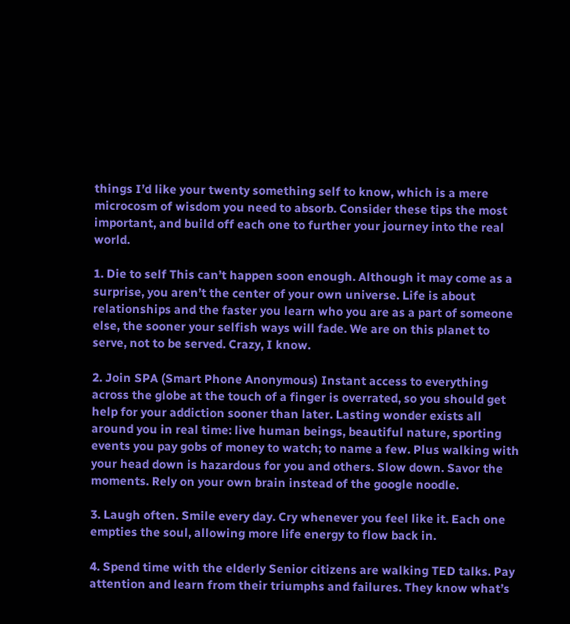things I’d like your twenty something self to know, which is a mere microcosm of wisdom you need to absorb. Consider these tips the most important, and build off each one to further your journey into the real world.

1. Die to self This can’t happen soon enough. Although it may come as a surprise, you aren’t the center of your own universe. Life is about relationships and the faster you learn who you are as a part of someone else, the sooner your selfish ways will fade. We are on this planet to serve, not to be served. Crazy, I know.

2. Join SPA (Smart Phone Anonymous) Instant access to everything across the globe at the touch of a finger is overrated, so you should get help for your addiction sooner than later. Lasting wonder exists all around you in real time: live human beings, beautiful nature, sporting events you pay gobs of money to watch; to name a few. Plus walking with your head down is hazardous for you and others. Slow down. Savor the moments. Rely on your own brain instead of the google noodle.

3. Laugh often. Smile every day. Cry whenever you feel like it. Each one empties the soul, allowing more life energy to flow back in.

4. Spend time with the elderly Senior citizens are walking TED talks. Pay attention and learn from their triumphs and failures. They know what’s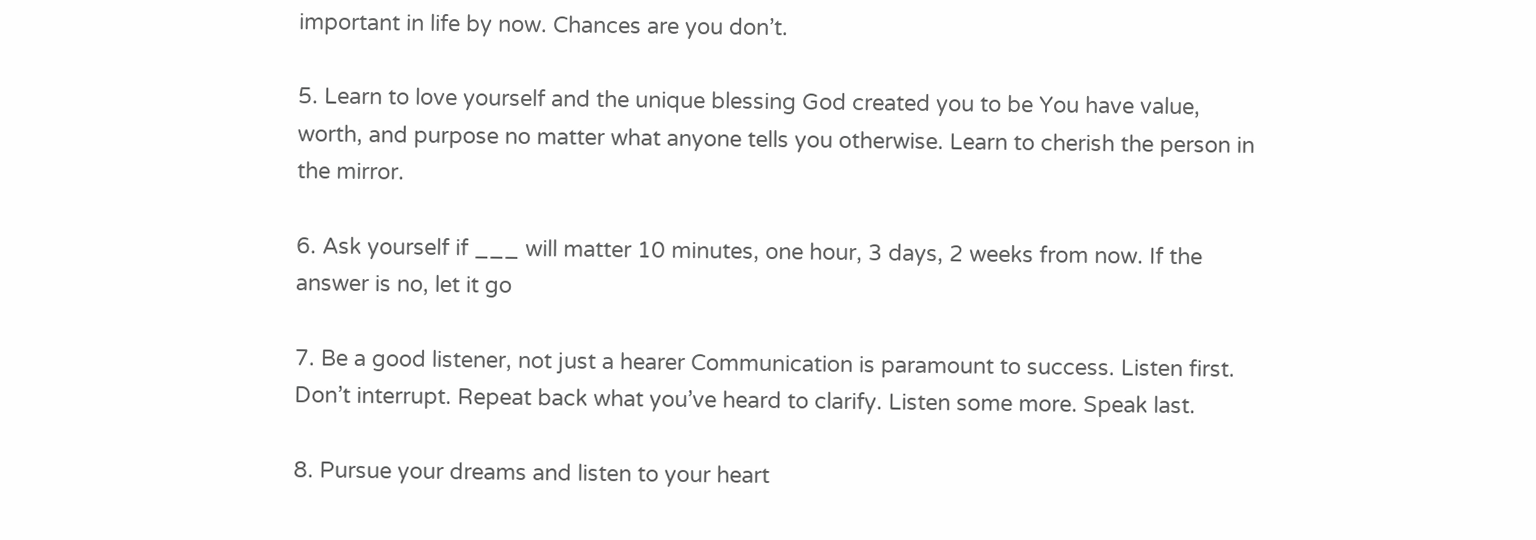important in life by now. Chances are you don’t.

5. Learn to love yourself and the unique blessing God created you to be You have value, worth, and purpose no matter what anyone tells you otherwise. Learn to cherish the person in the mirror.

6. Ask yourself if ___ will matter 10 minutes, one hour, 3 days, 2 weeks from now. If the answer is no, let it go

7. Be a good listener, not just a hearer Communication is paramount to success. Listen first. Don’t interrupt. Repeat back what you’ve heard to clarify. Listen some more. Speak last.

8. Pursue your dreams and listen to your heart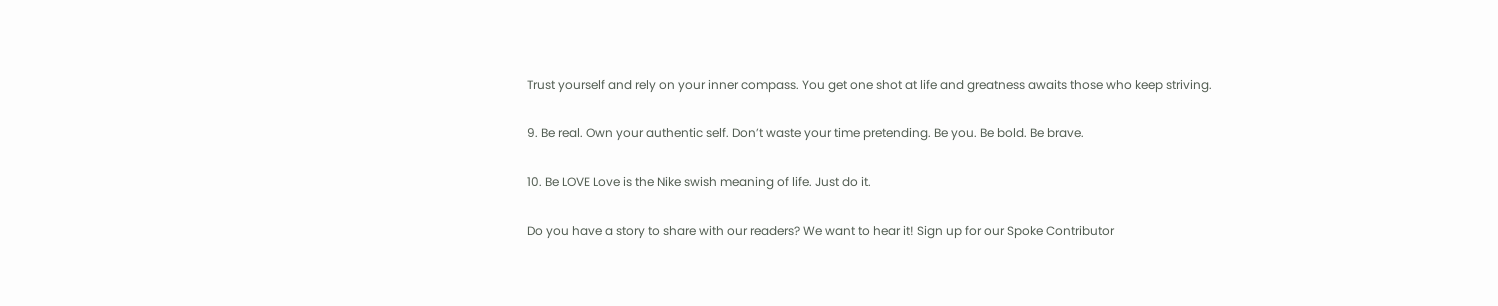Trust yourself and rely on your inner compass. You get one shot at life and greatness awaits those who keep striving.

9. Be real. Own your authentic self. Don’t waste your time pretending. Be you. Be bold. Be brave.

10. Be LOVE Love is the Nike swish meaning of life. Just do it.

Do you have a story to share with our readers? We want to hear it! Sign up for our Spoke Contributor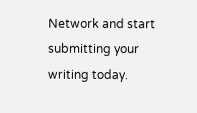Network and start submitting your writing today.